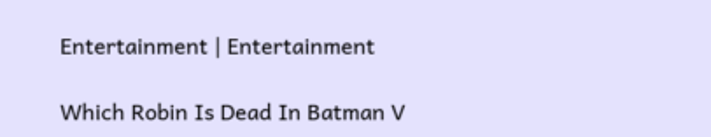Entertainment | Entertainment

Which Robin Is Dead In Batman V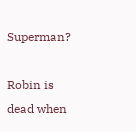Superman?

Robin is dead when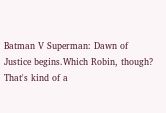Batman V Superman: Dawn of Justice begins.Which Robin, though? That's kind of a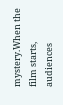mystery.When the film starts, audiences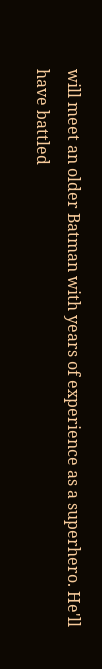will meet an older Batman with years of experience as a superhero. He'll have battled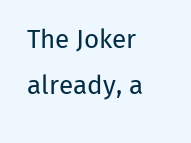The Joker already, a